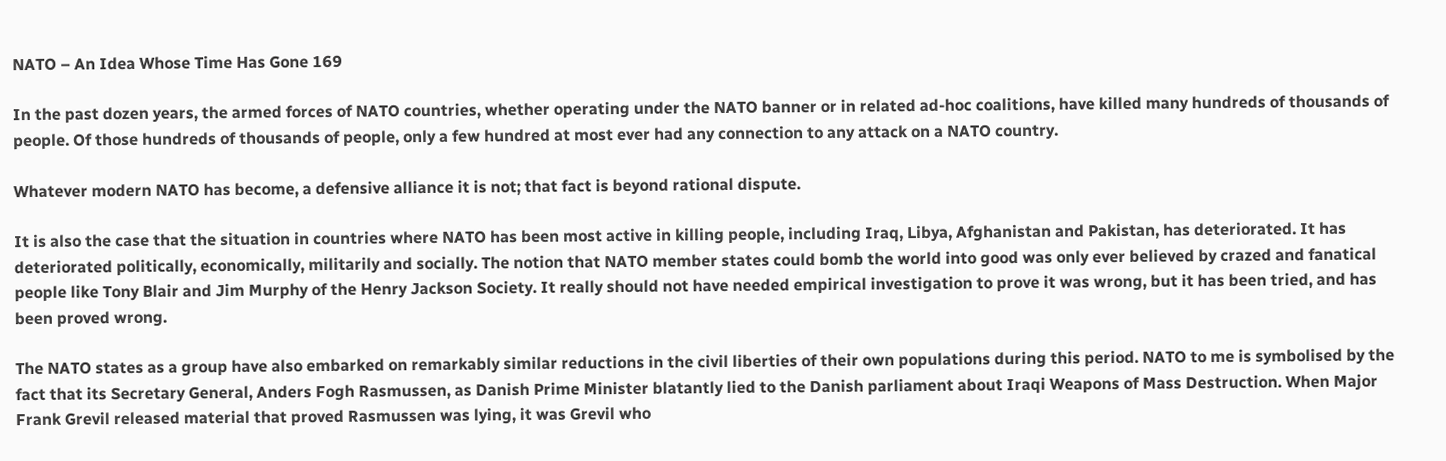NATO – An Idea Whose Time Has Gone 169

In the past dozen years, the armed forces of NATO countries, whether operating under the NATO banner or in related ad-hoc coalitions, have killed many hundreds of thousands of people. Of those hundreds of thousands of people, only a few hundred at most ever had any connection to any attack on a NATO country.

Whatever modern NATO has become, a defensive alliance it is not; that fact is beyond rational dispute.

It is also the case that the situation in countries where NATO has been most active in killing people, including Iraq, Libya, Afghanistan and Pakistan, has deteriorated. It has deteriorated politically, economically, militarily and socially. The notion that NATO member states could bomb the world into good was only ever believed by crazed and fanatical people like Tony Blair and Jim Murphy of the Henry Jackson Society. It really should not have needed empirical investigation to prove it was wrong, but it has been tried, and has been proved wrong.

The NATO states as a group have also embarked on remarkably similar reductions in the civil liberties of their own populations during this period. NATO to me is symbolised by the fact that its Secretary General, Anders Fogh Rasmussen, as Danish Prime Minister blatantly lied to the Danish parliament about Iraqi Weapons of Mass Destruction. When Major Frank Grevil released material that proved Rasmussen was lying, it was Grevil who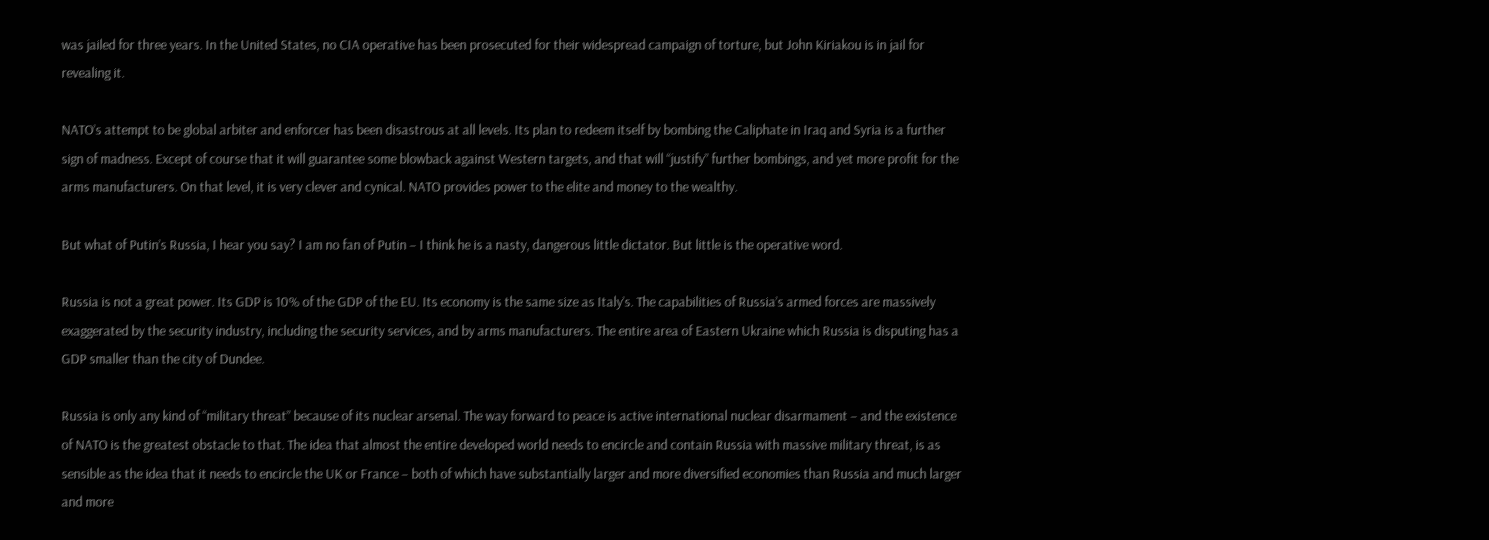was jailed for three years. In the United States, no CIA operative has been prosecuted for their widespread campaign of torture, but John Kiriakou is in jail for revealing it.

NATO’s attempt to be global arbiter and enforcer has been disastrous at all levels. Its plan to redeem itself by bombing the Caliphate in Iraq and Syria is a further sign of madness. Except of course that it will guarantee some blowback against Western targets, and that will “justify” further bombings, and yet more profit for the arms manufacturers. On that level, it is very clever and cynical. NATO provides power to the elite and money to the wealthy.

But what of Putin’s Russia, I hear you say? I am no fan of Putin – I think he is a nasty, dangerous little dictator. But little is the operative word.

Russia is not a great power. Its GDP is 10% of the GDP of the EU. Its economy is the same size as Italy’s. The capabilities of Russia’s armed forces are massively exaggerated by the security industry, including the security services, and by arms manufacturers. The entire area of Eastern Ukraine which Russia is disputing has a GDP smaller than the city of Dundee.

Russia is only any kind of “military threat” because of its nuclear arsenal. The way forward to peace is active international nuclear disarmament – and the existence of NATO is the greatest obstacle to that. The idea that almost the entire developed world needs to encircle and contain Russia with massive military threat, is as sensible as the idea that it needs to encircle the UK or France – both of which have substantially larger and more diversified economies than Russia and much larger and more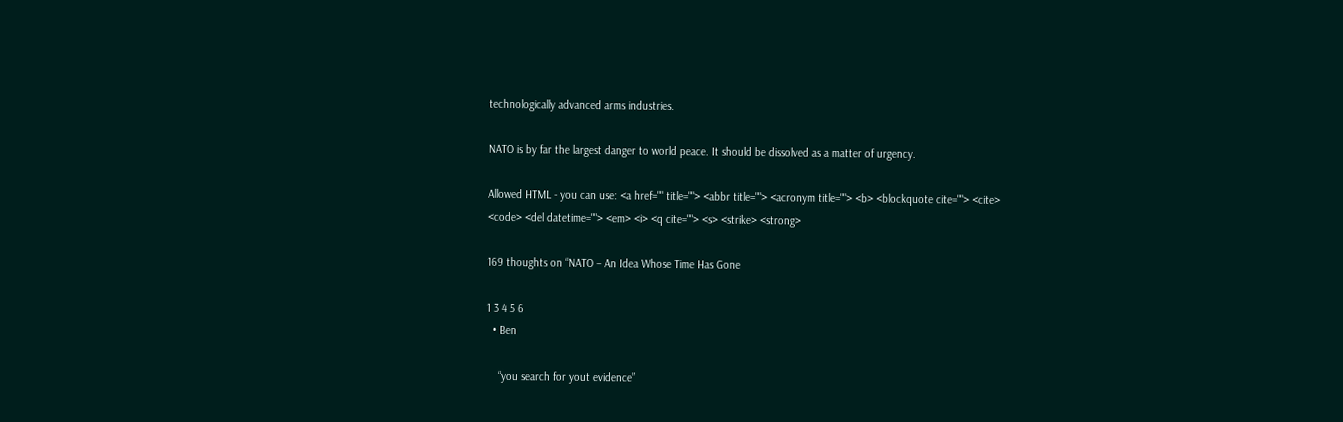technologically advanced arms industries.

NATO is by far the largest danger to world peace. It should be dissolved as a matter of urgency.

Allowed HTML - you can use: <a href="" title=""> <abbr title=""> <acronym title=""> <b> <blockquote cite=""> <cite> <code> <del datetime=""> <em> <i> <q cite=""> <s> <strike> <strong>

169 thoughts on “NATO – An Idea Whose Time Has Gone

1 3 4 5 6
  • Ben

    “you search for yout evidence”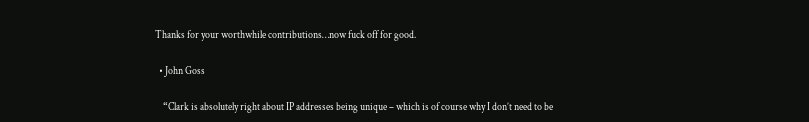Thanks for your worthwhile contributions…now fuck off for good.

  • John Goss

    “Clark is absolutely right about IP addresses being unique – which is of course why I don’t need to be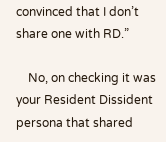convinced that I don’t share one with RD.”

    No, on checking it was your Resident Dissident persona that shared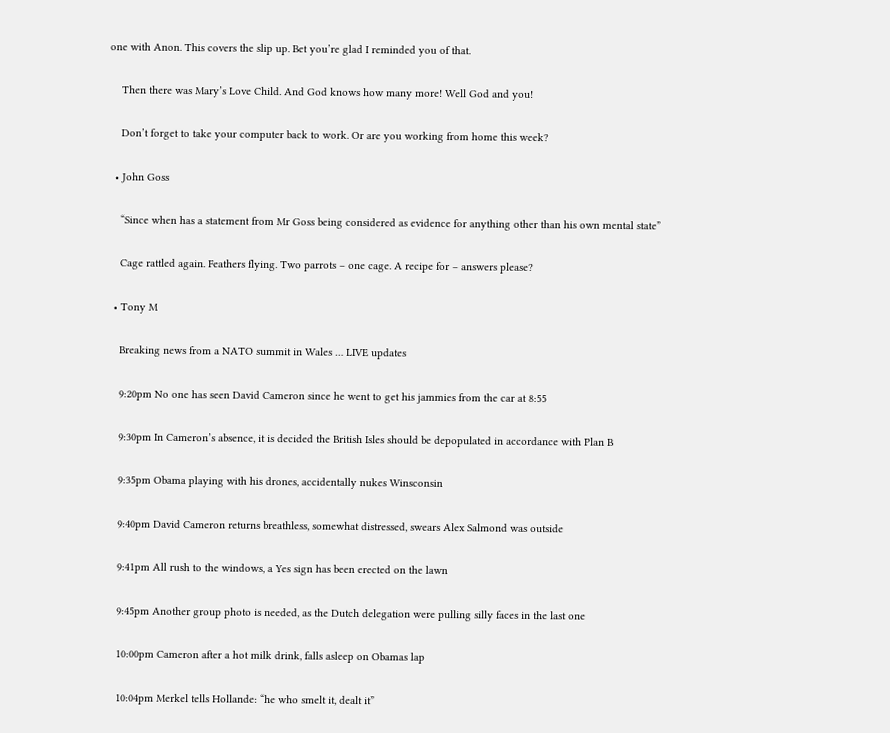one with Anon. This covers the slip up. Bet you’re glad I reminded you of that.

    Then there was Mary’s Love Child. And God knows how many more! Well God and you!

    Don’t forget to take your computer back to work. Or are you working from home this week?

  • John Goss

    “Since when has a statement from Mr Goss being considered as evidence for anything other than his own mental state”

    Cage rattled again. Feathers flying. Two parrots – one cage. A recipe for – answers please?

  • Tony M

    Breaking news from a NATO summit in Wales … LIVE updates

    9:20pm No one has seen David Cameron since he went to get his jammies from the car at 8:55

    9:30pm In Cameron’s absence, it is decided the British Isles should be depopulated in accordance with Plan B

    9:35pm Obama playing with his drones, accidentally nukes Winsconsin

    9:40pm David Cameron returns breathless, somewhat distressed, swears Alex Salmond was outside

    9:41pm All rush to the windows, a Yes sign has been erected on the lawn

    9:45pm Another group photo is needed, as the Dutch delegation were pulling silly faces in the last one

    10:00pm Cameron after a hot milk drink, falls asleep on Obamas lap

    10:04pm Merkel tells Hollande: “he who smelt it, dealt it”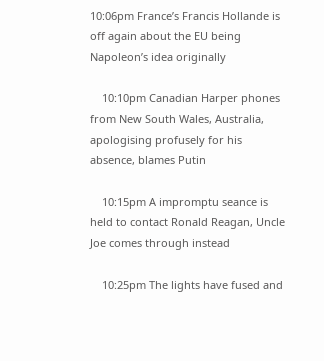10:06pm France’s Francis Hollande is off again about the EU being Napoleon’s idea originally

    10:10pm Canadian Harper phones from New South Wales, Australia, apologising profusely for his absence, blames Putin

    10:15pm A impromptu seance is held to contact Ronald Reagan, Uncle Joe comes through instead

    10:25pm The lights have fused and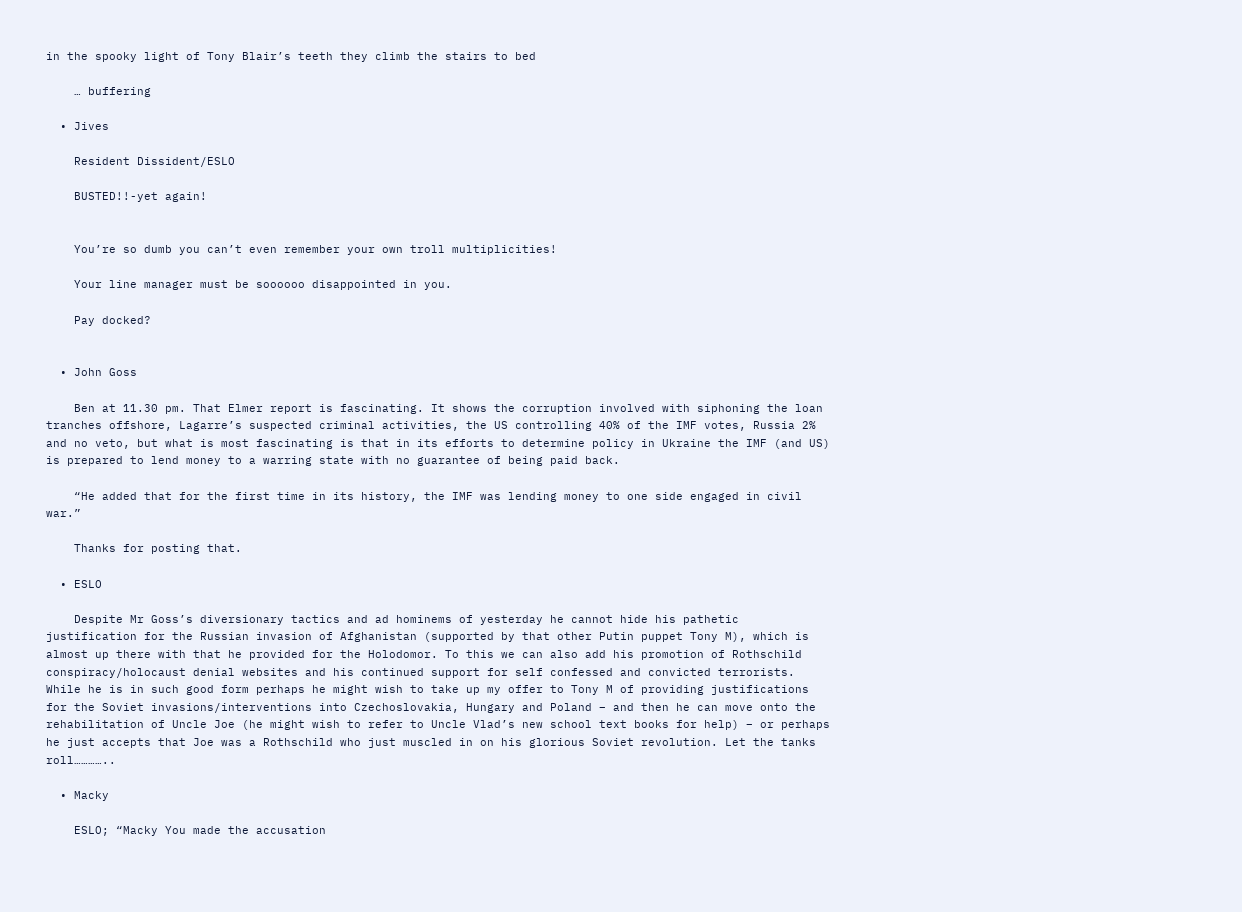in the spooky light of Tony Blair’s teeth they climb the stairs to bed

    … buffering

  • Jives

    Resident Dissident/ESLO

    BUSTED!!-yet again!


    You’re so dumb you can’t even remember your own troll multiplicities!

    Your line manager must be soooooo disappointed in you.

    Pay docked?


  • John Goss

    Ben at 11.30 pm. That Elmer report is fascinating. It shows the corruption involved with siphoning the loan tranches offshore, Lagarre’s suspected criminal activities, the US controlling 40% of the IMF votes, Russia 2% and no veto, but what is most fascinating is that in its efforts to determine policy in Ukraine the IMF (and US) is prepared to lend money to a warring state with no guarantee of being paid back.

    “He added that for the first time in its history, the IMF was lending money to one side engaged in civil war.”

    Thanks for posting that.

  • ESLO

    Despite Mr Goss’s diversionary tactics and ad hominems of yesterday he cannot hide his pathetic justification for the Russian invasion of Afghanistan (supported by that other Putin puppet Tony M), which is almost up there with that he provided for the Holodomor. To this we can also add his promotion of Rothschild conspiracy/holocaust denial websites and his continued support for self confessed and convicted terrorists. While he is in such good form perhaps he might wish to take up my offer to Tony M of providing justifications for the Soviet invasions/interventions into Czechoslovakia, Hungary and Poland – and then he can move onto the rehabilitation of Uncle Joe (he might wish to refer to Uncle Vlad’s new school text books for help) – or perhaps he just accepts that Joe was a Rothschild who just muscled in on his glorious Soviet revolution. Let the tanks roll…………..

  • Macky

    ESLO; “Macky You made the accusation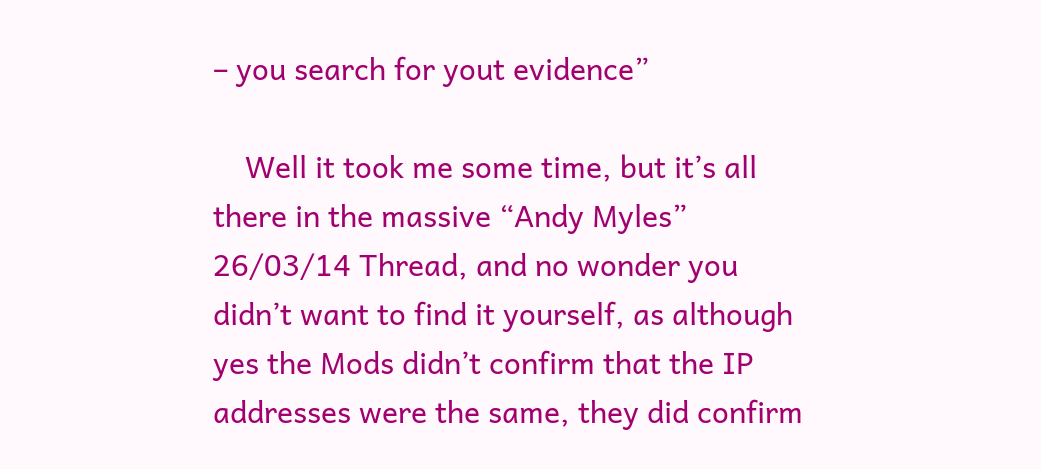– you search for yout evidence”

    Well it took me some time, but it’s all there in the massive “Andy Myles” 26/03/14 Thread, and no wonder you didn’t want to find it yourself, as although yes the Mods didn’t confirm that the IP addresses were the same, they did confirm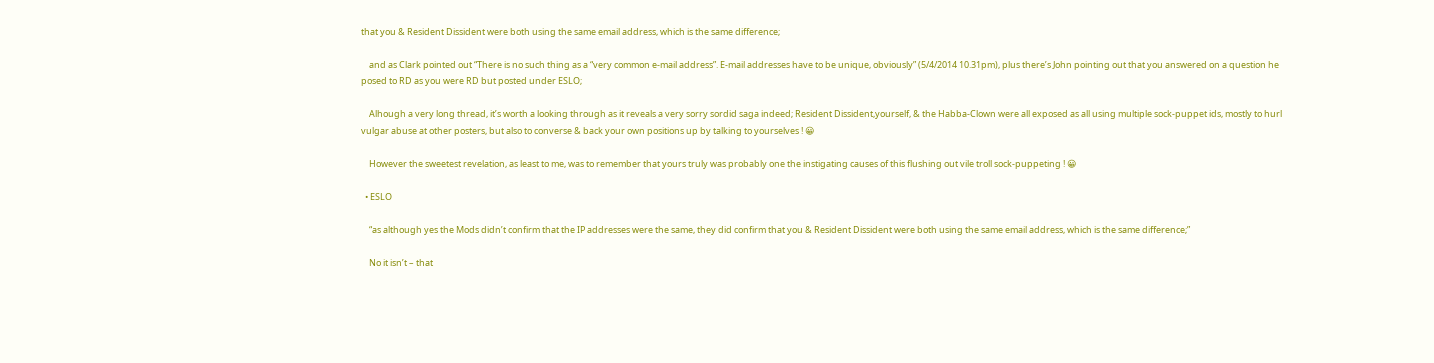that you & Resident Dissident were both using the same email address, which is the same difference;

    and as Clark pointed out “There is no such thing as a “very common e-mail address”. E-mail addresses have to be unique, obviously” (5/4/2014 10.31pm), plus there’s John pointing out that you answered on a question he posed to RD as you were RD but posted under ESLO;

    Alhough a very long thread, it’s worth a looking through as it reveals a very sorry sordid saga indeed; Resident Dissident,yourself, & the Habba-Clown were all exposed as all using multiple sock-puppet ids, mostly to hurl vulgar abuse at other posters, but also to converse & back your own positions up by talking to yourselves ! 😀

    However the sweetest revelation, as least to me, was to remember that yours truly was probably one the instigating causes of this flushing out vile troll sock-puppeting ! 😀

  • ESLO

    “as although yes the Mods didn’t confirm that the IP addresses were the same, they did confirm that you & Resident Dissident were both using the same email address, which is the same difference;”

    No it isn’t – that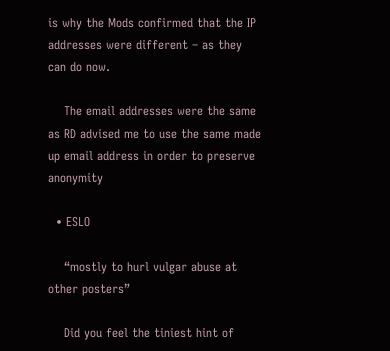is why the Mods confirmed that the IP addresses were different – as they can do now.

    The email addresses were the same as RD advised me to use the same made up email address in order to preserve anonymity

  • ESLO

    “mostly to hurl vulgar abuse at other posters”

    Did you feel the tiniest hint of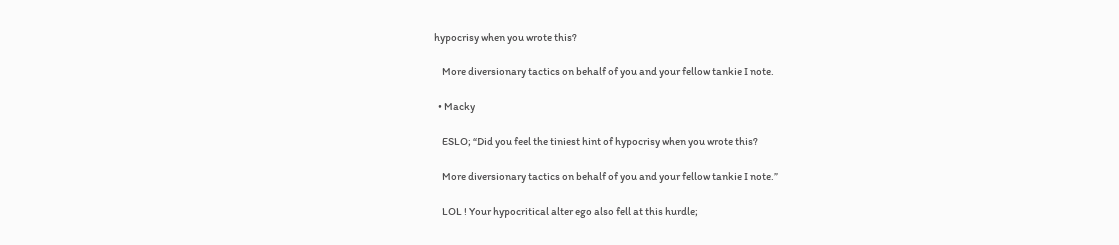hypocrisy when you wrote this?

    More diversionary tactics on behalf of you and your fellow tankie I note.

  • Macky

    ESLO; “Did you feel the tiniest hint of hypocrisy when you wrote this?

    More diversionary tactics on behalf of you and your fellow tankie I note.”

    LOL ! Your hypocritical alter ego also fell at this hurdle;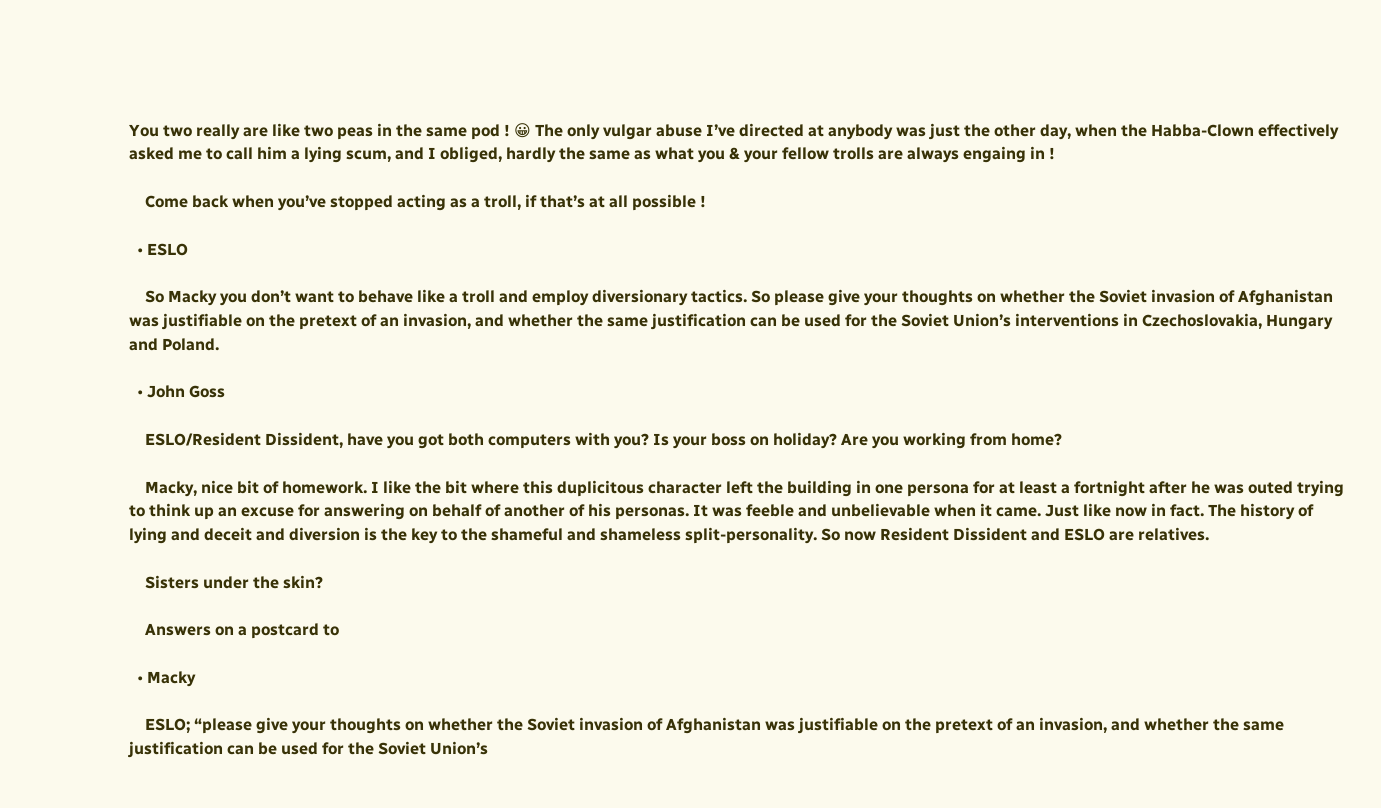You two really are like two peas in the same pod ! 😀 The only vulgar abuse I’ve directed at anybody was just the other day, when the Habba-Clown effectively asked me to call him a lying scum, and I obliged, hardly the same as what you & your fellow trolls are always engaing in !

    Come back when you’ve stopped acting as a troll, if that’s at all possible !

  • ESLO

    So Macky you don’t want to behave like a troll and employ diversionary tactics. So please give your thoughts on whether the Soviet invasion of Afghanistan was justifiable on the pretext of an invasion, and whether the same justification can be used for the Soviet Union’s interventions in Czechoslovakia, Hungary and Poland.

  • John Goss

    ESLO/Resident Dissident, have you got both computers with you? Is your boss on holiday? Are you working from home?

    Macky, nice bit of homework. I like the bit where this duplicitous character left the building in one persona for at least a fortnight after he was outed trying to think up an excuse for answering on behalf of another of his personas. It was feeble and unbelievable when it came. Just like now in fact. The history of lying and deceit and diversion is the key to the shameful and shameless split-personality. So now Resident Dissident and ESLO are relatives.

    Sisters under the skin?

    Answers on a postcard to

  • Macky

    ESLO; “please give your thoughts on whether the Soviet invasion of Afghanistan was justifiable on the pretext of an invasion, and whether the same justification can be used for the Soviet Union’s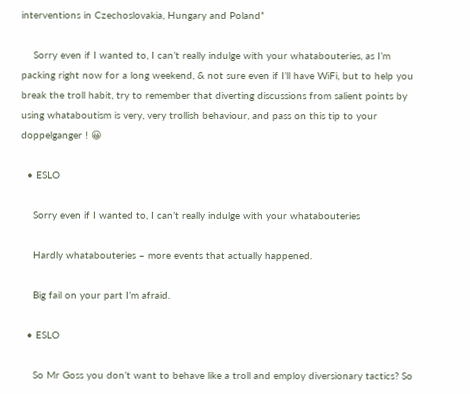interventions in Czechoslovakia, Hungary and Poland”

    Sorry even if I wanted to, I can’t really indulge with your whatabouteries, as I’m packing right now for a long weekend, & not sure even if I’ll have WiFi, but to help you break the troll habit, try to remember that diverting discussions from salient points by using whataboutism is very, very trollish behaviour, and pass on this tip to your doppelganger ! 😀

  • ESLO

    Sorry even if I wanted to, I can’t really indulge with your whatabouteries

    Hardly whatabouteries – more events that actually happened.

    Big fail on your part I’m afraid.

  • ESLO

    So Mr Goss you don’t want to behave like a troll and employ diversionary tactics? So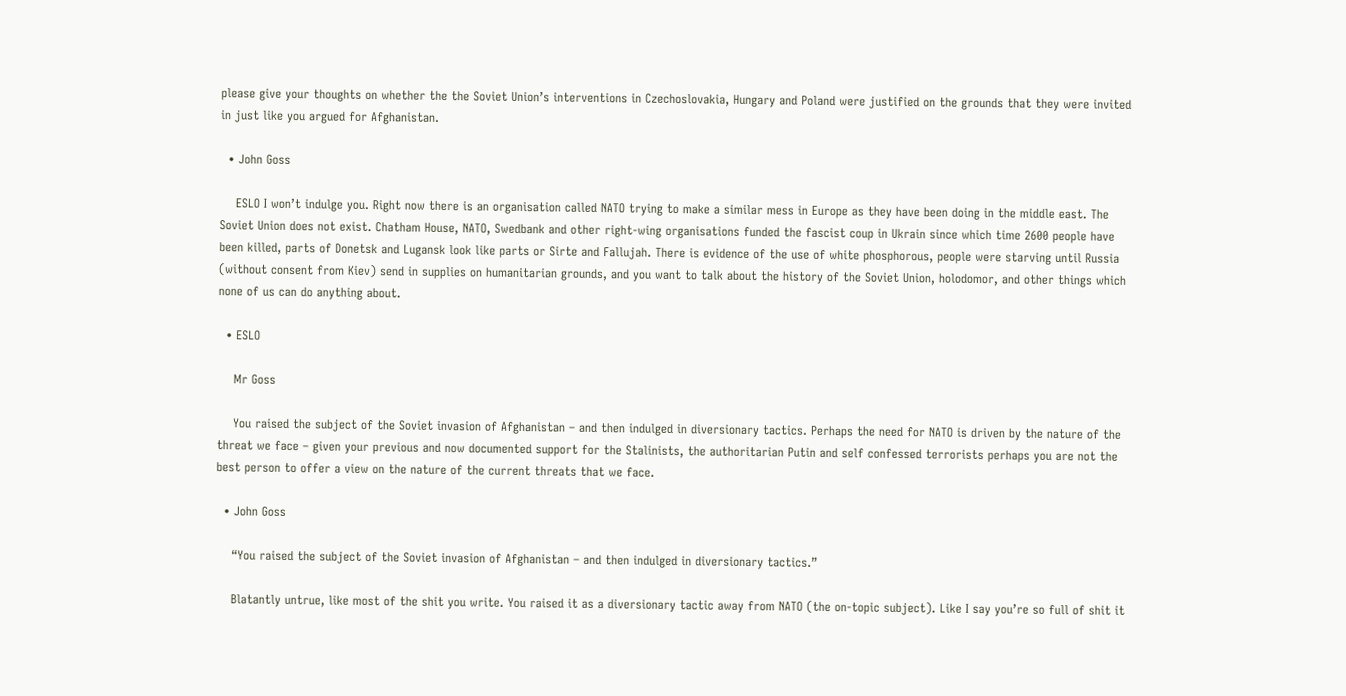please give your thoughts on whether the the Soviet Union’s interventions in Czechoslovakia, Hungary and Poland were justified on the grounds that they were invited in just like you argued for Afghanistan.

  • John Goss

    ESLO I won’t indulge you. Right now there is an organisation called NATO trying to make a similar mess in Europe as they have been doing in the middle east. The Soviet Union does not exist. Chatham House, NATO, Swedbank and other right-wing organisations funded the fascist coup in Ukrain since which time 2600 people have been killed, parts of Donetsk and Lugansk look like parts or Sirte and Fallujah. There is evidence of the use of white phosphorous, people were starving until Russia (without consent from Kiev) send in supplies on humanitarian grounds, and you want to talk about the history of the Soviet Union, holodomor, and other things which none of us can do anything about.

  • ESLO

    Mr Goss

    You raised the subject of the Soviet invasion of Afghanistan – and then indulged in diversionary tactics. Perhaps the need for NATO is driven by the nature of the threat we face – given your previous and now documented support for the Stalinists, the authoritarian Putin and self confessed terrorists perhaps you are not the best person to offer a view on the nature of the current threats that we face.

  • John Goss

    “You raised the subject of the Soviet invasion of Afghanistan – and then indulged in diversionary tactics.”

    Blatantly untrue, like most of the shit you write. You raised it as a diversionary tactic away from NATO (the on-topic subject). Like I say you’re so full of shit it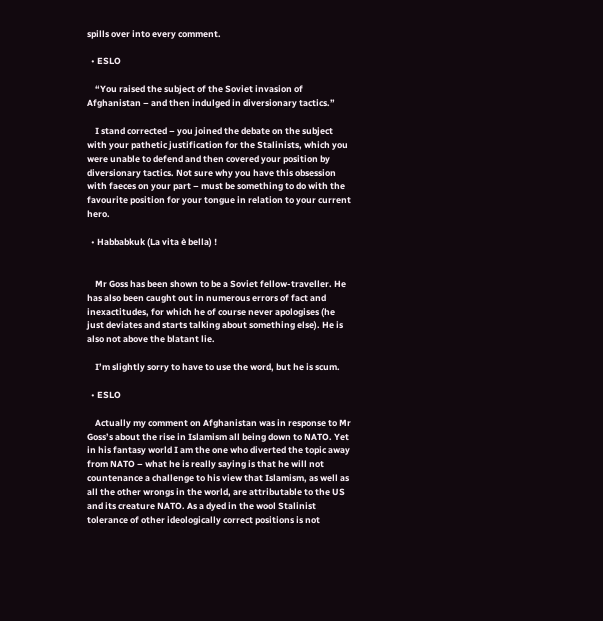spills over into every comment.

  • ESLO

    “You raised the subject of the Soviet invasion of Afghanistan – and then indulged in diversionary tactics.”

    I stand corrected – you joined the debate on the subject with your pathetic justification for the Stalinists, which you were unable to defend and then covered your position by diversionary tactics. Not sure why you have this obsession with faeces on your part – must be something to do with the favourite position for your tongue in relation to your current hero.

  • Habbabkuk (La vita è bella) !


    Mr Goss has been shown to be a Soviet fellow-traveller. He has also been caught out in numerous errors of fact and inexactitudes, for which he of course never apologises (he just deviates and starts talking about something else). He is also not above the blatant lie.

    I’m slightly sorry to have to use the word, but he is scum.

  • ESLO

    Actually my comment on Afghanistan was in response to Mr Goss’s about the rise in Islamism all being down to NATO. Yet in his fantasy world I am the one who diverted the topic away from NATO – what he is really saying is that he will not countenance a challenge to his view that Islamism, as well as all the other wrongs in the world, are attributable to the US and its creature NATO. As a dyed in the wool Stalinist tolerance of other ideologically correct positions is not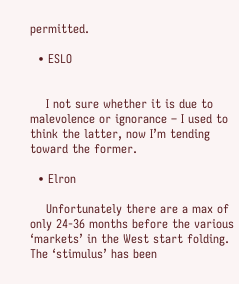permitted.

  • ESLO


    I not sure whether it is due to malevolence or ignorance – I used to think the latter, now I’m tending toward the former.

  • Elron

    Unfortunately there are a max of only 24-36 months before the various ‘markets’ in the West start folding. The ‘stimulus’ has been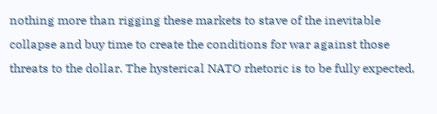nothing more than rigging these markets to stave of the inevitable collapse and buy time to create the conditions for war against those threats to the dollar. The hysterical NATO rhetoric is to be fully expected,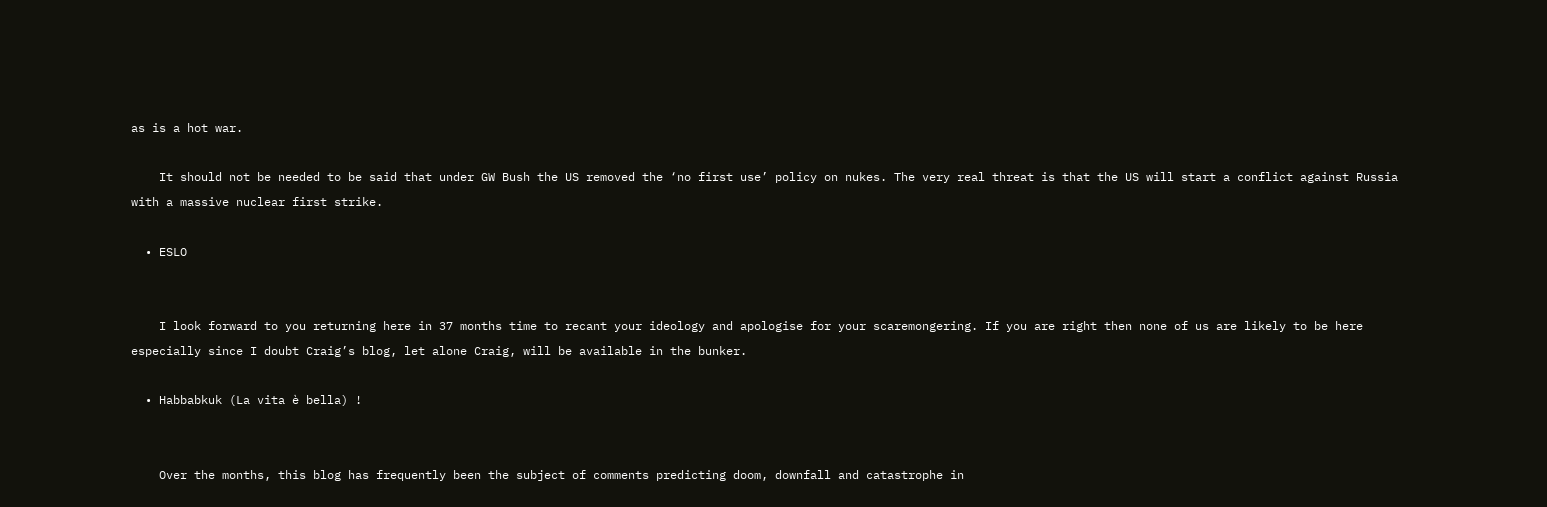as is a hot war.

    It should not be needed to be said that under GW Bush the US removed the ‘no first use’ policy on nukes. The very real threat is that the US will start a conflict against Russia with a massive nuclear first strike.

  • ESLO


    I look forward to you returning here in 37 months time to recant your ideology and apologise for your scaremongering. If you are right then none of us are likely to be here especially since I doubt Craig’s blog, let alone Craig, will be available in the bunker.

  • Habbabkuk (La vita è bella) !


    Over the months, this blog has frequently been the subject of comments predicting doom, downfall and catastrophe in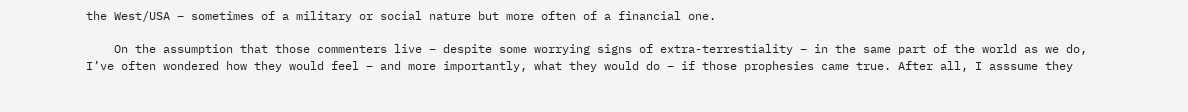the West/USA – sometimes of a military or social nature but more often of a financial one.

    On the assumption that those commenters live – despite some worrying signs of extra-terrestiality – in the same part of the world as we do, I’ve often wondered how they would feel – and more importantly, what they would do – if those prophesies came true. After all, I asssume they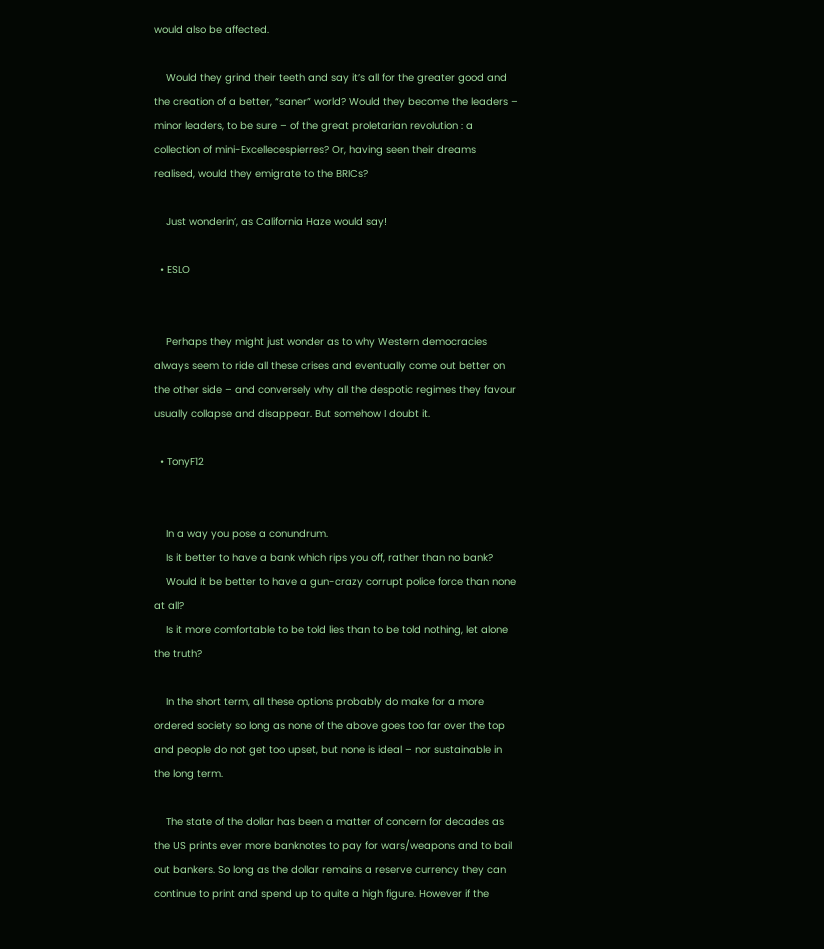would also be affected.

    Would they grind their teeth and say it’s all for the greater good and the creation of a better, “saner” world? Would they become the leaders – minor leaders, to be sure – of the great proletarian revolution : a collection of mini-Excellecespierres? Or, having seen their dreams realised, would they emigrate to the BRICs?

    Just wonderin’, as California Haze would say!

  • ESLO


    Perhaps they might just wonder as to why Western democracies always seem to ride all these crises and eventually come out better on the other side – and conversely why all the despotic regimes they favour usually collapse and disappear. But somehow I doubt it.

  • TonyF12


    In a way you pose a conundrum.
    Is it better to have a bank which rips you off, rather than no bank?
    Would it be better to have a gun-crazy corrupt police force than none at all?
    Is it more comfortable to be told lies than to be told nothing, let alone the truth?

    In the short term, all these options probably do make for a more ordered society so long as none of the above goes too far over the top and people do not get too upset, but none is ideal – nor sustainable in the long term.

    The state of the dollar has been a matter of concern for decades as the US prints ever more banknotes to pay for wars/weapons and to bail out bankers. So long as the dollar remains a reserve currency they can continue to print and spend up to quite a high figure. However if the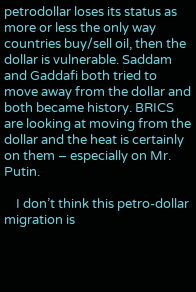petrodollar loses its status as more or less the only way countries buy/sell oil, then the dollar is vulnerable. Saddam and Gaddafi both tried to move away from the dollar and both became history. BRICS are looking at moving from the dollar and the heat is certainly on them – especially on Mr. Putin.

    I don’t think this petro-dollar migration is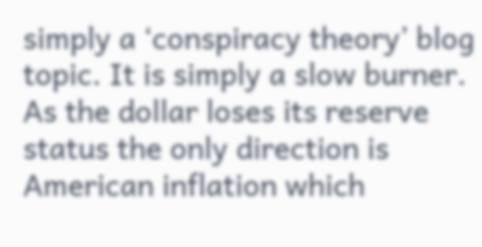simply a ‘conspiracy theory’ blog topic. It is simply a slow burner. As the dollar loses its reserve status the only direction is American inflation which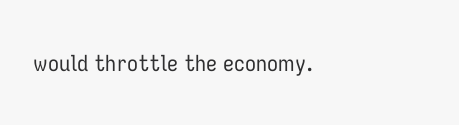would throttle the economy.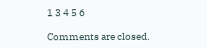1 3 4 5 6

Comments are closed.